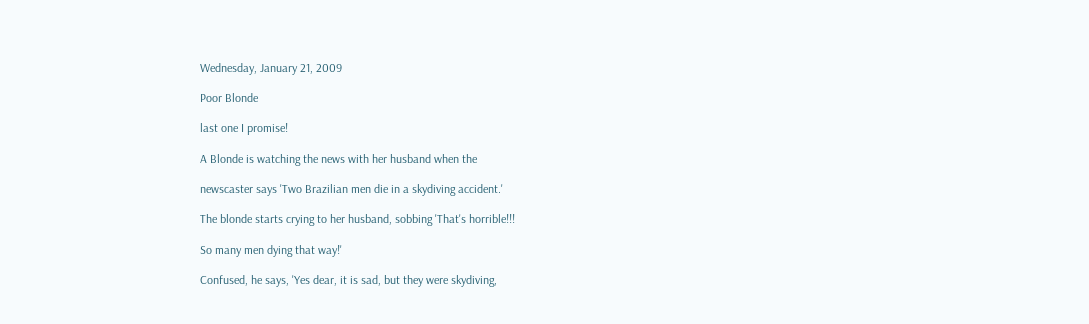Wednesday, January 21, 2009

Poor Blonde

last one I promise!

A Blonde is watching the news with her husband when the

newscaster says 'Two Brazilian men die in a skydiving accident.'

The blonde starts crying to her husband, sobbing 'That's horrible!!!

So many men dying that way!'

Confused, he says, 'Yes dear, it is sad, but they were skydiving,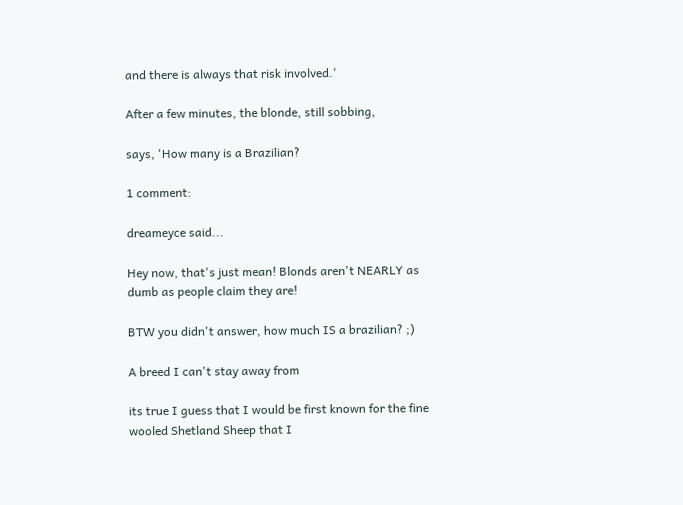and there is always that risk involved.'

After a few minutes, the blonde, still sobbing,

says, 'How many is a Brazilian?

1 comment:

dreameyce said...

Hey now, that's just mean! Blonds aren't NEARLY as dumb as people claim they are!

BTW you didn't answer, how much IS a brazilian? ;)

A breed I can't stay away from

its true I guess that I would be first known for the fine wooled Shetland Sheep that I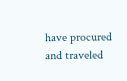have procured and traveled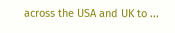across the USA and UK to ...